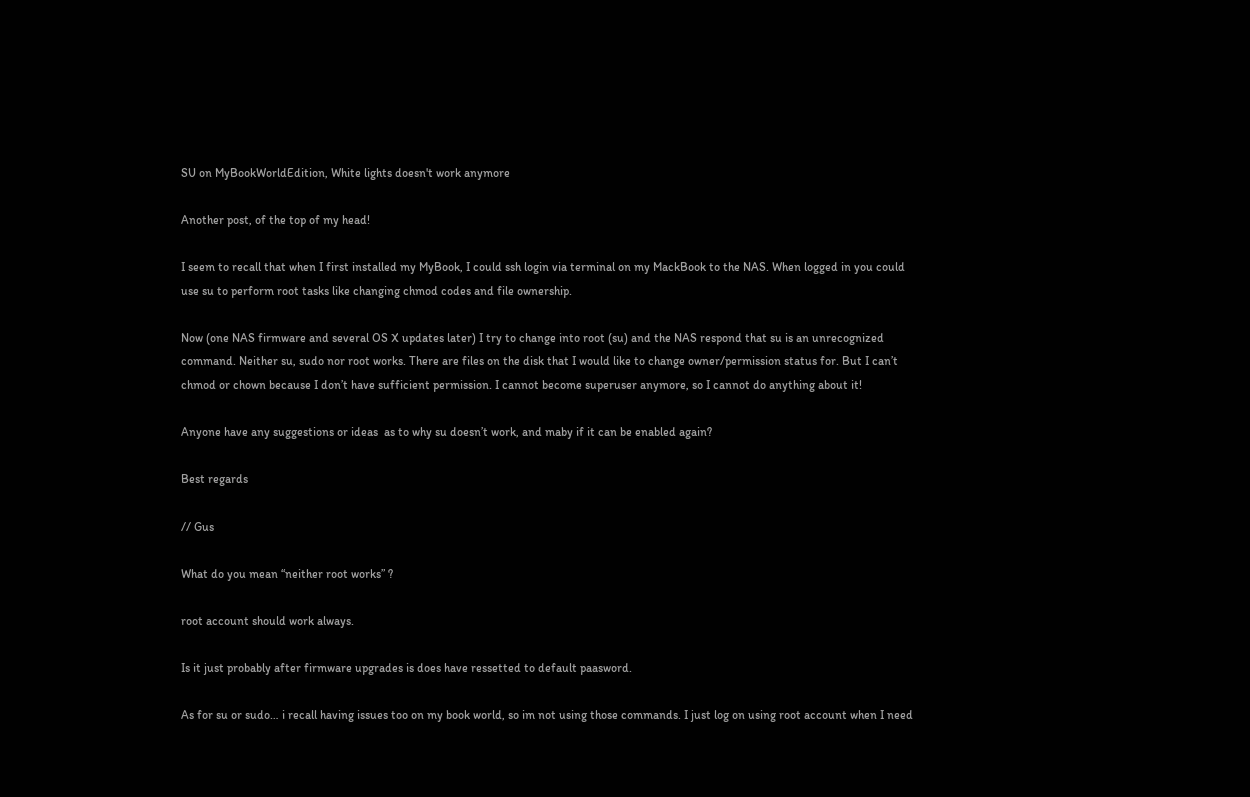SU on MyBookWorldEdition, White lights doesn't work anymore

Another post, of the top of my head!

I seem to recall that when I first installed my MyBook, I could ssh login via terminal on my MackBook to the NAS. When logged in you could use su to perform root tasks like changing chmod codes and file ownership.

Now (one NAS firmware and several OS X updates later) I try to change into root (su) and the NAS respond that su is an unrecognized command. Neither su, sudo nor root works. There are files on the disk that I would like to change owner/permission status for. But I can’t chmod or chown because I don’t have sufficient permission. I cannot become superuser anymore, so I cannot do anything about it!

Anyone have any suggestions or ideas  as to why su doesn’t work, and maby if it can be enabled again?

Best regards

// Gus

What do you mean “neither root works” ?

root account should work always.

Is it just probably after firmware upgrades is does have ressetted to default paasword.

As for su or sudo… i recall having issues too on my book world, so im not using those commands. I just log on using root account when I need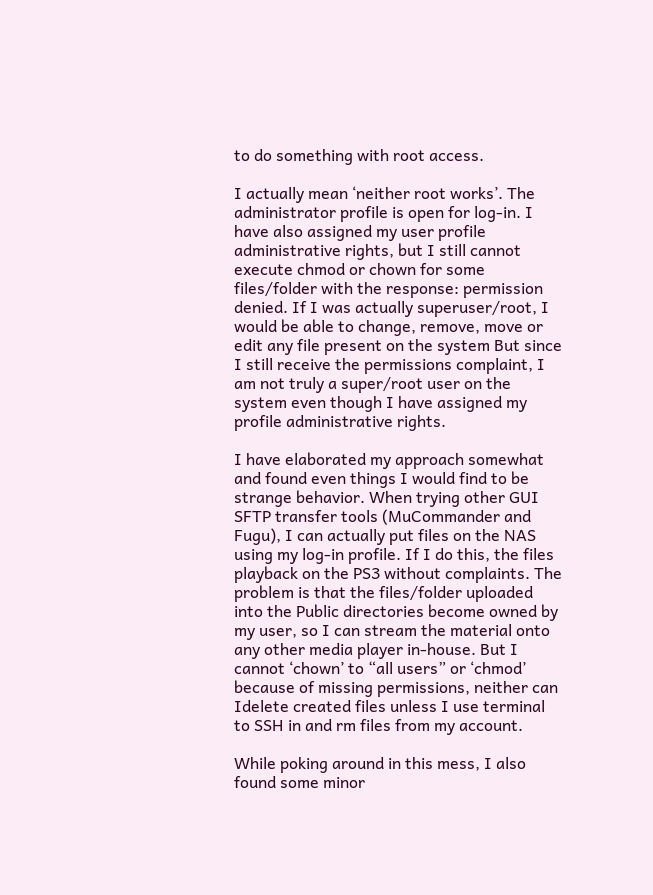to do something with root access.

I actually mean ‘neither root works’. The administrator profile is open for log-in. I have also assigned my user profile administrative rights, but I still cannot execute chmod or chown for some files/folder with the response: permission denied. If I was actually superuser/root, I would be able to change, remove, move or edit any file present on the system But since I still receive the permissions complaint, I am not truly a super/root user on the system even though I have assigned my profile administrative rights.

I have elaborated my approach somewhat and found even things I would find to be strange behavior. When trying other GUI SFTP transfer tools (MuCommander and Fugu), I can actually put files on the NAS using my log-in profile. If I do this, the files playback on the PS3 without complaints. The problem is that the files/folder uploaded into the Public directories become owned by my user, so I can stream the material onto any other media player in-house. But I cannot ‘chown’ to “all users” or ‘chmod’ because of missing permissions, neither can Idelete created files unless I use terminal to SSH in and rm files from my account.

While poking around in this mess, I also found some minor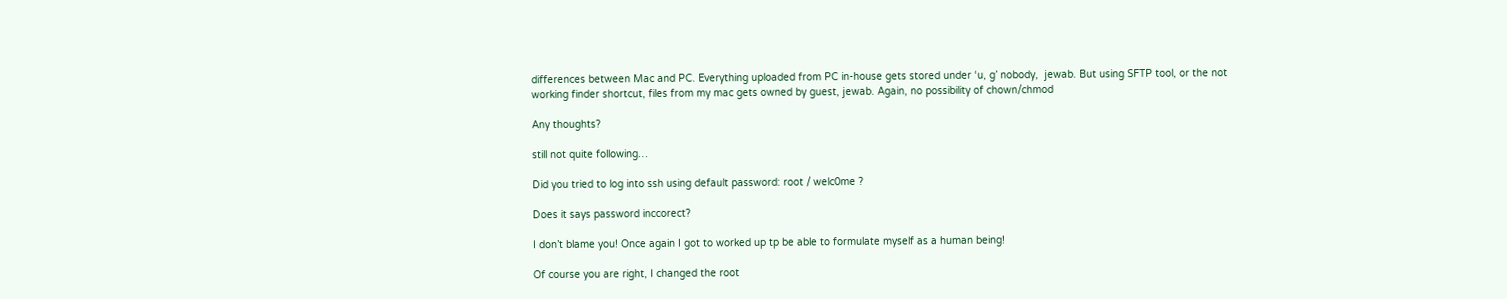differences between Mac and PC. Everything uploaded from PC in-house gets stored under ‘u, g’ nobody,  jewab. But using SFTP tool, or the not working finder shortcut, files from my mac gets owned by guest, jewab. Again, no possibility of chown/chmod

Any thoughts?

still not quite following…

Did you tried to log into ssh using default password: root / welc0me ?

Does it says password inccorect?

I don’t blame you! Once again I got to worked up tp be able to formulate myself as a human being!

Of course you are right, I changed the root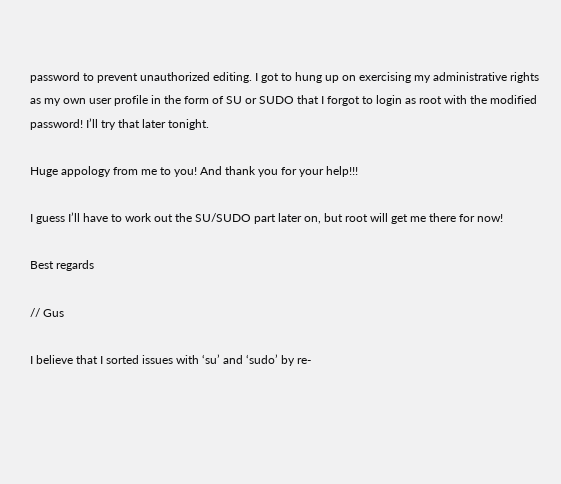password to prevent unauthorized editing. I got to hung up on exercising my administrative rights as my own user profile in the form of SU or SUDO that I forgot to login as root with the modified password! I’ll try that later tonight.

Huge appology from me to you! And thank you for your help!!!

I guess I’ll have to work out the SU/SUDO part later on, but root will get me there for now!

Best regards

// Gus

I believe that I sorted issues with ‘su’ and ‘sudo’ by re-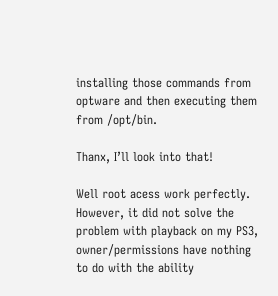installing those commands from optware and then executing them from /opt/bin.

Thanx, I’ll look into that!

Well root acess work perfectly. However, it did not solve the problem with playback on my PS3, owner/permissions have nothing to do with the ability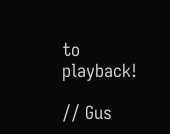to playback!

// Gus